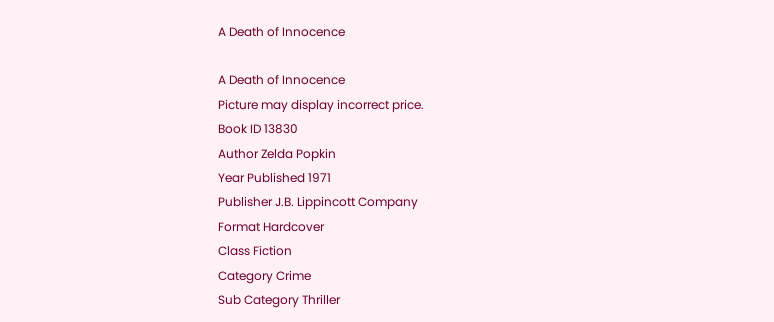A Death of Innocence

A Death of Innocence
Picture may display incorrect price.
Book ID 13830
Author Zelda Popkin
Year Published 1971
Publisher J.B. Lippincott Company
Format Hardcover
Class Fiction
Category Crime
Sub Category Thriller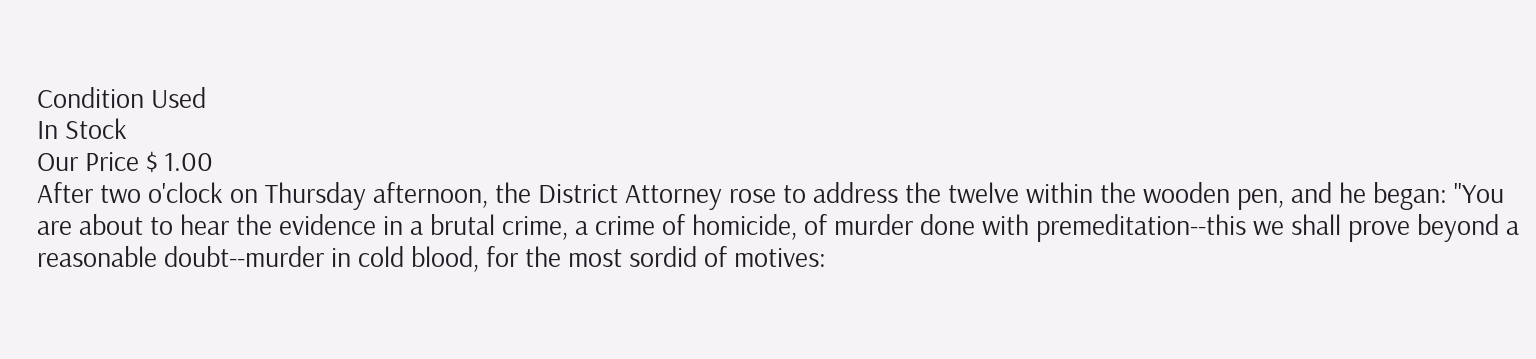Condition Used
In Stock
Our Price $ 1.00
After two o'clock on Thursday afternoon, the District Attorney rose to address the twelve within the wooden pen, and he began: "You are about to hear the evidence in a brutal crime, a crime of homicide, of murder done with premeditation--this we shall prove beyond a reasonable doubt--murder in cold blood, for the most sordid of motives: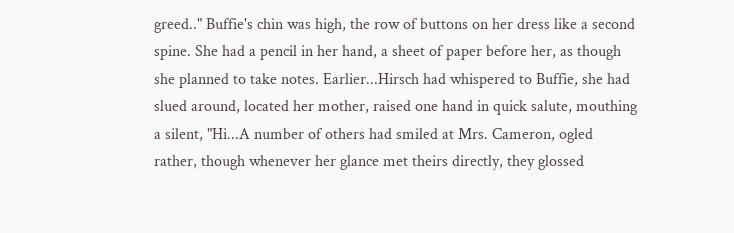greed.." Buffie's chin was high, the row of buttons on her dress like a second spine. She had a pencil in her hand, a sheet of paper before her, as though she planned to take notes. Earlier...Hirsch had whispered to Buffie, she had slued around, located her mother, raised one hand in quick salute, mouthing a silent, "Hi...A number of others had smiled at Mrs. Cameron, ogled rather, though whenever her glance met theirs directly, they glossed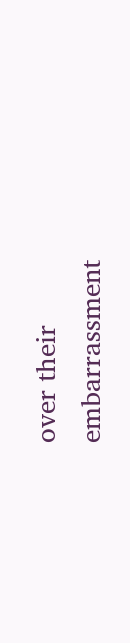over their embarrassment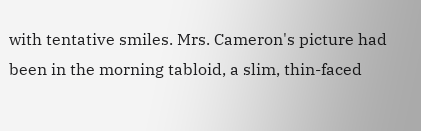with tentative smiles. Mrs. Cameron's picture had been in the morning tabloid, a slim, thin-faced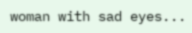woman with sad eyes...